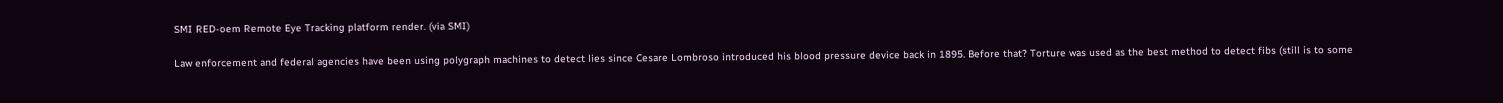SMI RED-oem Remote Eye Tracking platform render. (via SMI)

Law enforcement and federal agencies have been using polygraph machines to detect lies since Cesare Lombroso introduced his blood pressure device back in 1895. Before that? Torture was used as the best method to detect fibs (still is to some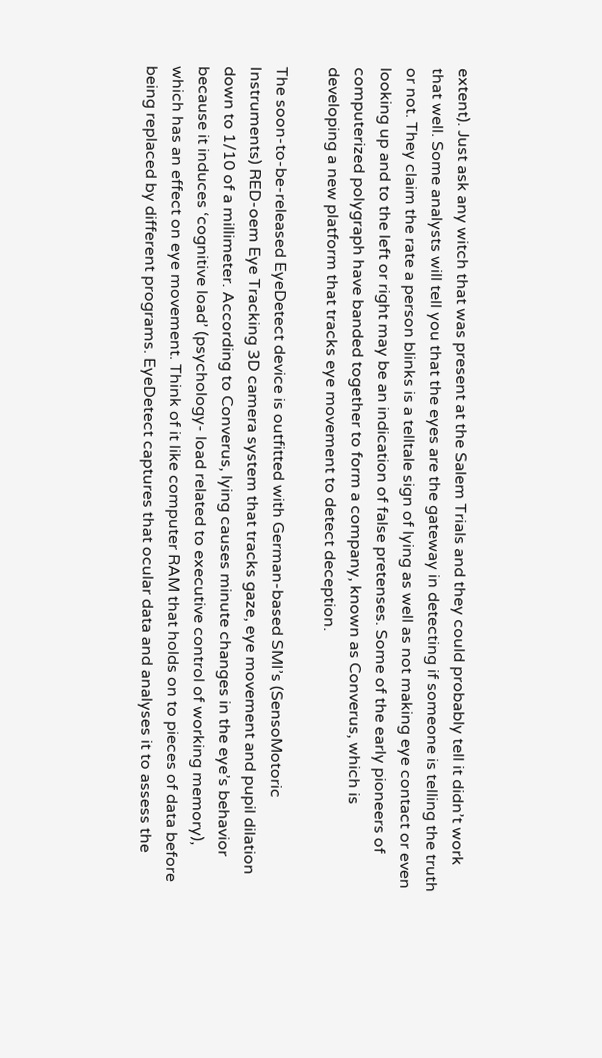extent). Just ask any witch that was present at the Salem Trials and they could probably tell it didn’t work that well. Some analysts will tell you that the eyes are the gateway in detecting if someone is telling the truth or not. They claim the rate a person blinks is a telltale sign of lying as well as not making eye contact or even looking up and to the left or right may be an indication of false pretenses. Some of the early pioneers of computerized polygraph have banded together to form a company, known as Converus, which is developing a new platform that tracks eye movement to detect deception.

The soon-to-be-released EyeDetect device is outfitted with German-based SMI’s (SensoMotoric Instruments) RED-oem Eye Tracking 3D camera system that tracks gaze, eye movement and pupil dilation down to 1/10 of a millimeter. According to Converus, lying causes minute changes in the eye’s behavior because it induces ‘cognitive load’ (psychology- load related to executive control of working memory), which has an effect on eye movement. Think of it like computer RAM that holds on to pieces of data before being replaced by different programs. EyeDetect captures that ocular data and analyses it to assess the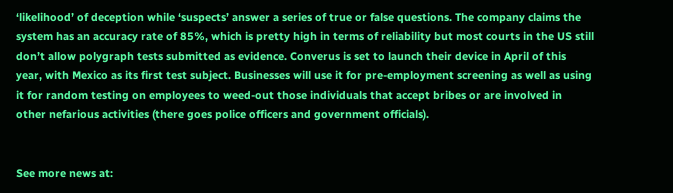‘likelihood’ of deception while ‘suspects’ answer a series of true or false questions. The company claims the system has an accuracy rate of 85%, which is pretty high in terms of reliability but most courts in the US still don’t allow polygraph tests submitted as evidence. Converus is set to launch their device in April of this year, with Mexico as its first test subject. Businesses will use it for pre-employment screening as well as using it for random testing on employees to weed-out those individuals that accept bribes or are involved in other nefarious activities (there goes police officers and government officials).


See more news at: